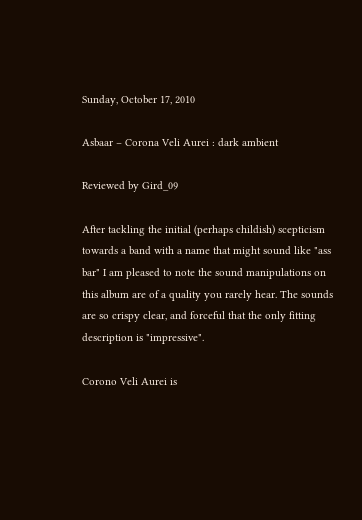Sunday, October 17, 2010

Asbaar – Corona Veli Aurei : dark ambient

Reviewed by Gird_09

After tackling the initial (perhaps childish) scepticism towards a band with a name that might sound like "ass bar" I am pleased to note the sound manipulations on this album are of a quality you rarely hear. The sounds are so crispy clear, and forceful that the only fitting description is "impressive".

Corono Veli Aurei is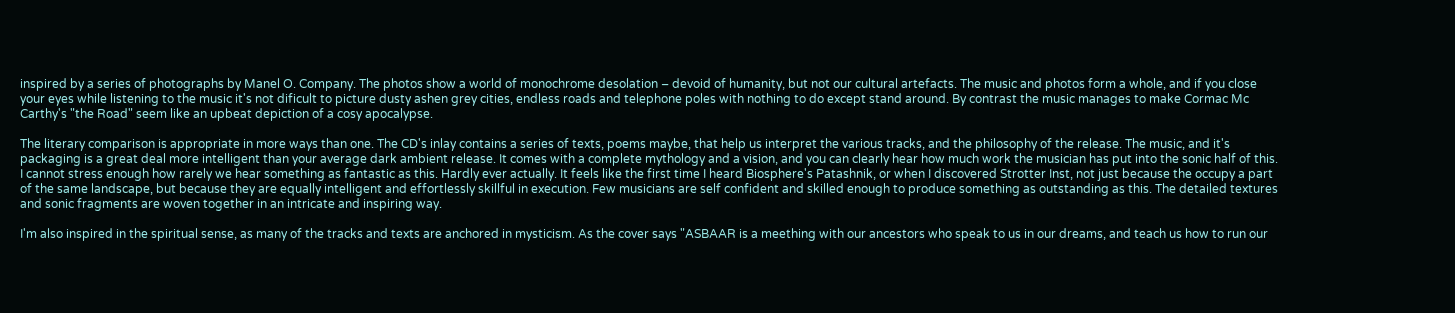inspired by a series of photographs by Manel O. Company. The photos show a world of monochrome desolation – devoid of humanity, but not our cultural artefacts. The music and photos form a whole, and if you close your eyes while listening to the music it's not dificult to picture dusty ashen grey cities, endless roads and telephone poles with nothing to do except stand around. By contrast the music manages to make Cormac Mc Carthy's "the Road" seem like an upbeat depiction of a cosy apocalypse.

The literary comparison is appropriate in more ways than one. The CD's inlay contains a series of texts, poems maybe, that help us interpret the various tracks, and the philosophy of the release. The music, and it's packaging is a great deal more intelligent than your average dark ambient release. It comes with a complete mythology and a vision, and you can clearly hear how much work the musician has put into the sonic half of this. I cannot stress enough how rarely we hear something as fantastic as this. Hardly ever actually. It feels like the first time I heard Biosphere's Patashnik, or when I discovered Strotter Inst, not just because the occupy a part of the same landscape, but because they are equally intelligent and effortlessly skillful in execution. Few musicians are self confident and skilled enough to produce something as outstanding as this. The detailed textures and sonic fragments are woven together in an intricate and inspiring way.

I'm also inspired in the spiritual sense, as many of the tracks and texts are anchored in mysticism. As the cover says "ASBAAR is a meething with our ancestors who speak to us in our dreams, and teach us how to run our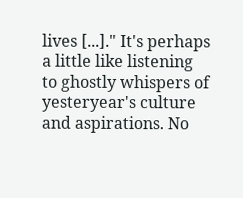lives [...]." It's perhaps a little like listening to ghostly whispers of yesteryear's culture and aspirations. No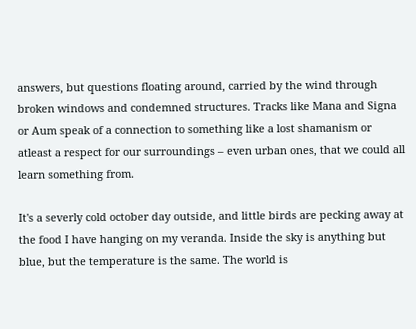answers, but questions floating around, carried by the wind through broken windows and condemned structures. Tracks like Mana and Signa or Aum speak of a connection to something like a lost shamanism or atleast a respect for our surroundings – even urban ones, that we could all learn something from.

It's a severly cold october day outside, and little birds are pecking away at the food I have hanging on my veranda. Inside the sky is anything but blue, but the temperature is the same. The world is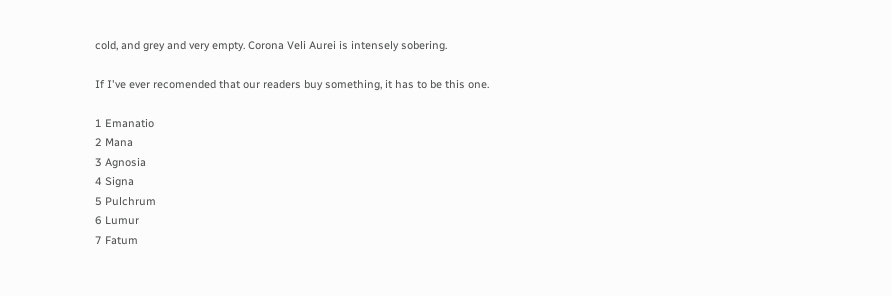cold, and grey and very empty. Corona Veli Aurei is intensely sobering.

If I've ever recomended that our readers buy something, it has to be this one.

1 Emanatio
2 Mana
3 Agnosia
4 Signa
5 Pulchrum
6 Lumur
7 Fatum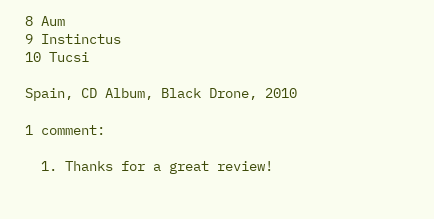8 Aum
9 Instinctus
10 Tucsi

Spain, CD Album, Black Drone, 2010

1 comment:

  1. Thanks for a great review!